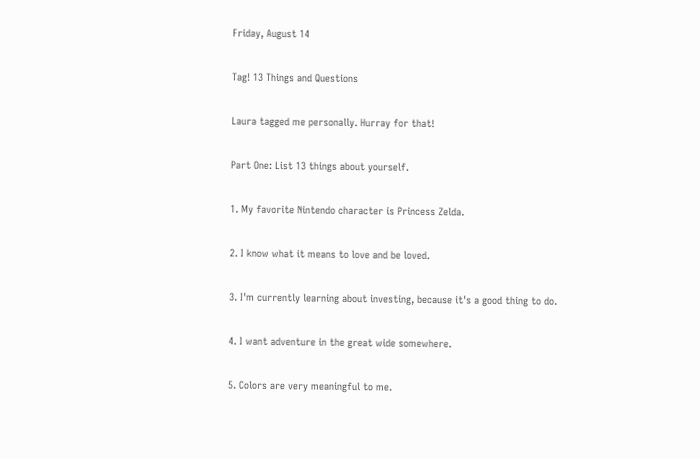Friday, August 14

Tag! 13 Things and Questions

Laura tagged me personally. Hurray for that!

Part One: List 13 things about yourself.

1. My favorite Nintendo character is Princess Zelda.

2. I know what it means to love and be loved.

3. I'm currently learning about investing, because it's a good thing to do.

4. I want adventure in the great wide somewhere.

5. Colors are very meaningful to me.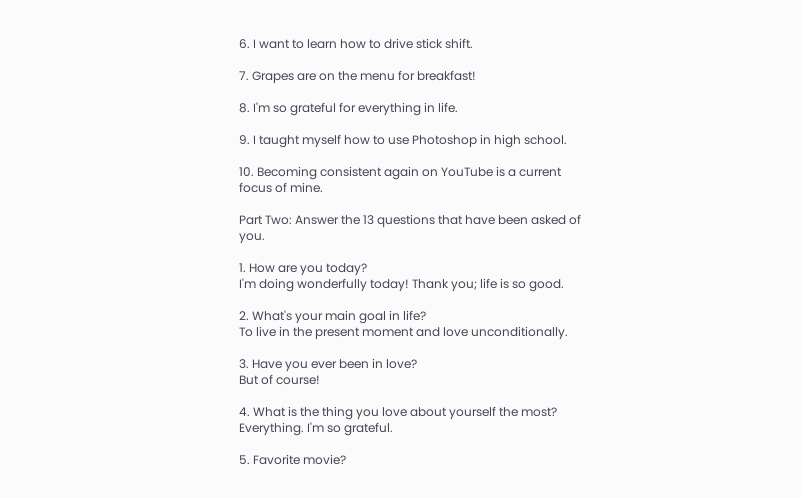6. I want to learn how to drive stick shift.

7. Grapes are on the menu for breakfast!

8. I'm so grateful for everything in life.

9. I taught myself how to use Photoshop in high school.

10. Becoming consistent again on YouTube is a current focus of mine.

Part Two: Answer the 13 questions that have been asked of you.

1. How are you today?
I'm doing wonderfully today! Thank you; life is so good.

2. What's your main goal in life?
To live in the present moment and love unconditionally.

3. Have you ever been in love?
But of course!

4. What is the thing you love about yourself the most?
Everything. I'm so grateful.

5. Favorite movie?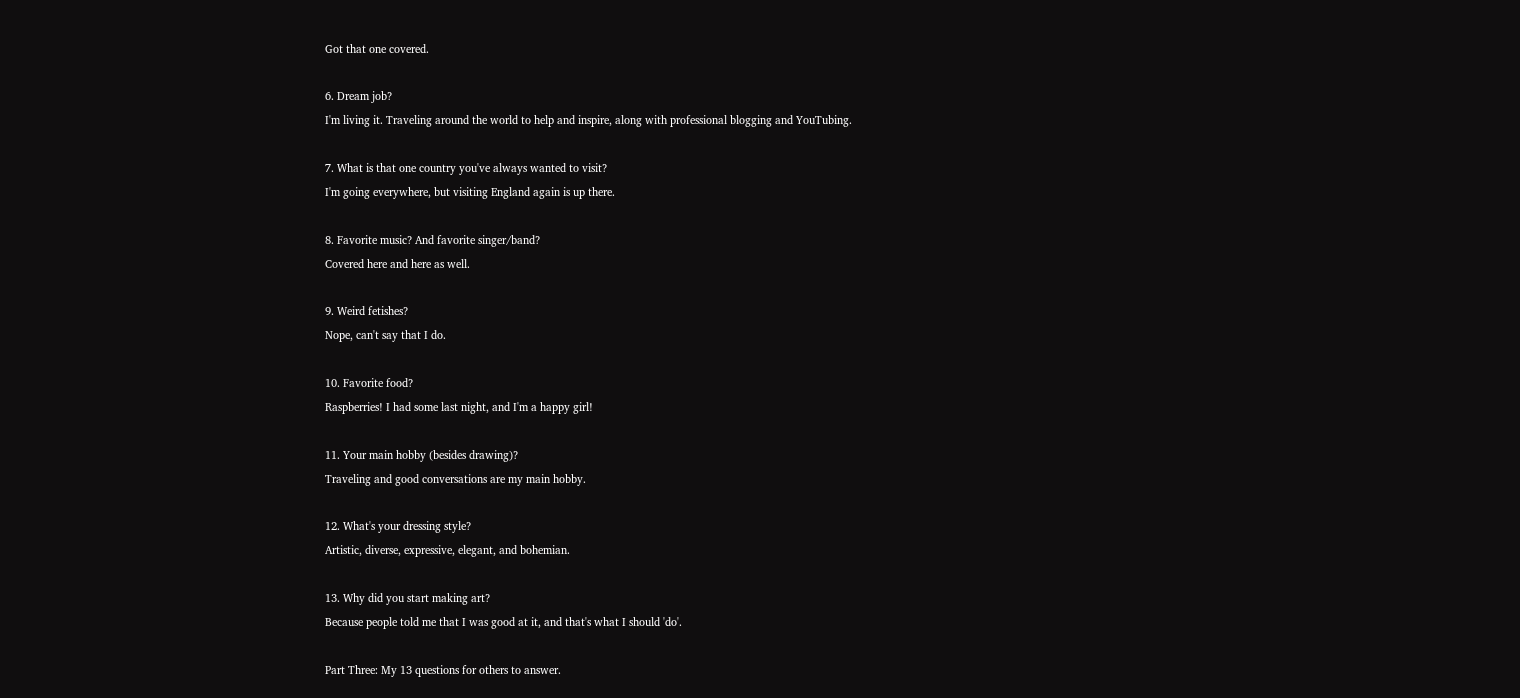Got that one covered.

6. Dream job?
I'm living it. Traveling around the world to help and inspire, along with professional blogging and YouTubing.

7. What is that one country you've always wanted to visit?
I'm going everywhere, but visiting England again is up there.

8. Favorite music? And favorite singer/band?
Covered here and here as well.

9. Weird fetishes?
Nope, can't say that I do.

10. Favorite food?
Raspberries! I had some last night, and I'm a happy girl!

11. Your main hobby (besides drawing)?
Traveling and good conversations are my main hobby.

12. What's your dressing style?
Artistic, diverse, expressive, elegant, and bohemian.

13. Why did you start making art?
Because people told me that I was good at it, and that's what I should 'do'.

Part Three: My 13 questions for others to answer.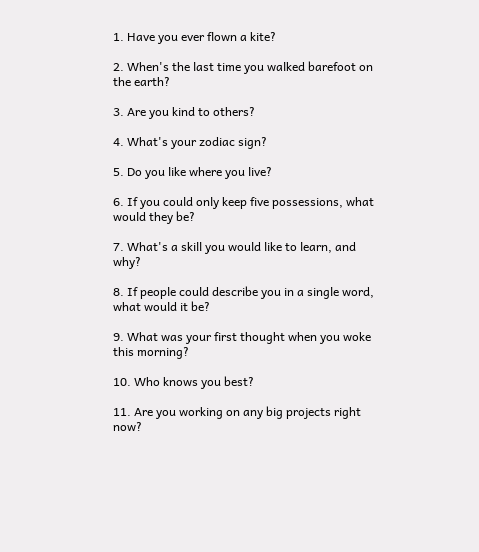1. Have you ever flown a kite?

2. When's the last time you walked barefoot on the earth?

3. Are you kind to others?

4. What's your zodiac sign?

5. Do you like where you live?

6. If you could only keep five possessions, what would they be?

7. What's a skill you would like to learn, and why?

8. If people could describe you in a single word, what would it be?

9. What was your first thought when you woke this morning?

10. Who knows you best?

11. Are you working on any big projects right now?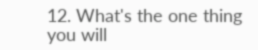12. What's the one thing you will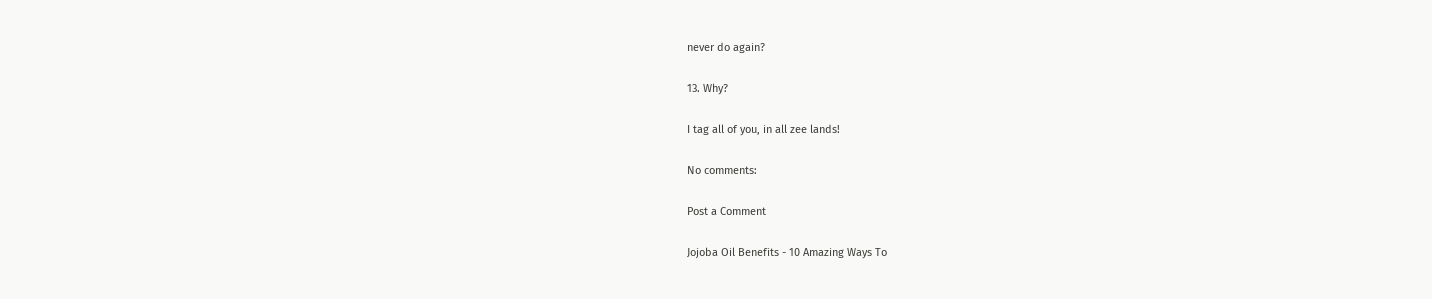never do again?

13. Why?

I tag all of you, in all zee lands!

No comments:

Post a Comment

Jojoba Oil Benefits - 10 Amazing Ways To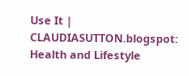Use It | CLAUDIASUTTON.blogspot: Health and Lifestyle